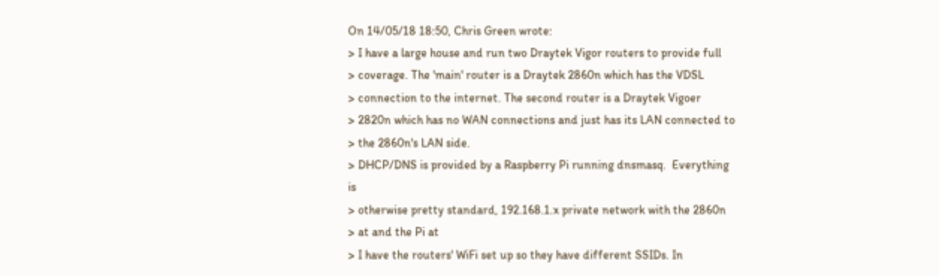On 14/05/18 18:50, Chris Green wrote:
> I have a large house and run two Draytek Vigor routers to provide full
> coverage. The 'main' router is a Draytek 2860n which has the VDSL
> connection to the internet. The second router is a Draytek Vigoer
> 2820n which has no WAN connections and just has its LAN connected to
> the 2860n's LAN side.
> DHCP/DNS is provided by a Raspberry Pi running dnsmasq.  Everything is
> otherwise pretty standard, 192.168.1.x private network with the 2860n
> at and the Pi at
> I have the routers' WiFi set up so they have different SSIDs. In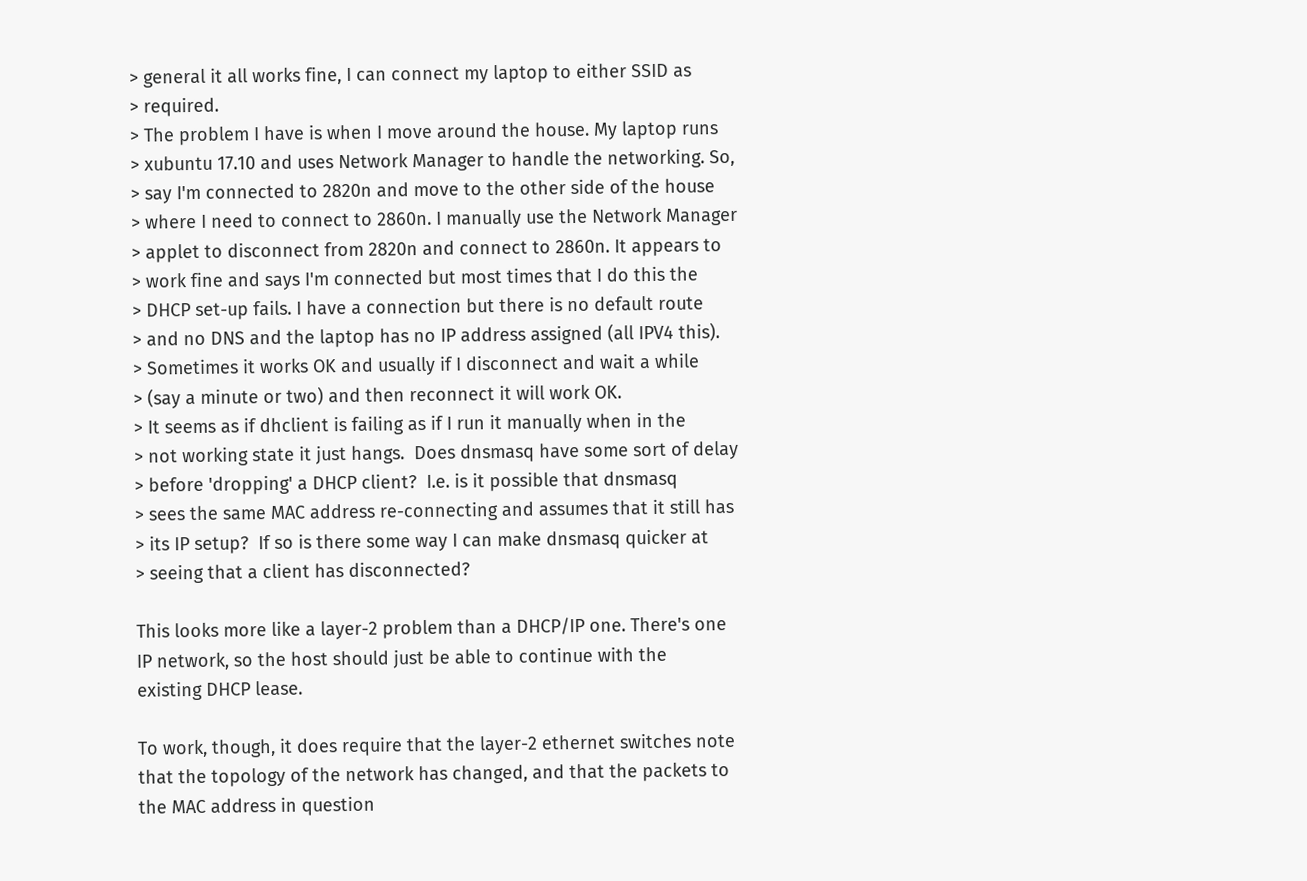> general it all works fine, I can connect my laptop to either SSID as
> required.
> The problem I have is when I move around the house. My laptop runs
> xubuntu 17.10 and uses Network Manager to handle the networking. So,
> say I'm connected to 2820n and move to the other side of the house
> where I need to connect to 2860n. I manually use the Network Manager
> applet to disconnect from 2820n and connect to 2860n. It appears to
> work fine and says I'm connected but most times that I do this the
> DHCP set-up fails. I have a connection but there is no default route
> and no DNS and the laptop has no IP address assigned (all IPV4 this).
> Sometimes it works OK and usually if I disconnect and wait a while
> (say a minute or two) and then reconnect it will work OK.
> It seems as if dhclient is failing as if I run it manually when in the
> not working state it just hangs.  Does dnsmasq have some sort of delay
> before 'dropping' a DHCP client?  I.e. is it possible that dnsmasq
> sees the same MAC address re-connecting and assumes that it still has
> its IP setup?  If so is there some way I can make dnsmasq quicker at
> seeing that a client has disconnected?

This looks more like a layer-2 problem than a DHCP/IP one. There's one
IP network, so the host should just be able to continue with the
existing DHCP lease.

To work, though, it does require that the layer-2 ethernet switches note
that the topology of the network has changed, and that the packets to
the MAC address in question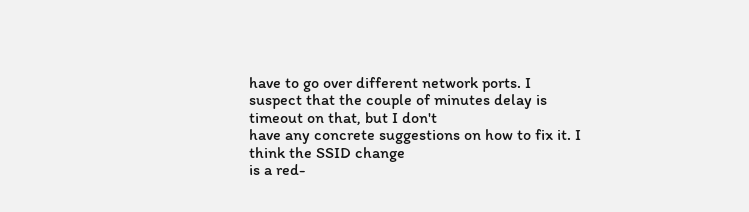have to go over different network ports. I
suspect that the couple of minutes delay is timeout on that, but I don't
have any concrete suggestions on how to fix it. I think the SSID change
is a red-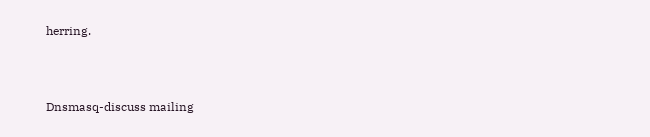herring.



Dnsmasq-discuss mailing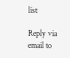list

Reply via email to